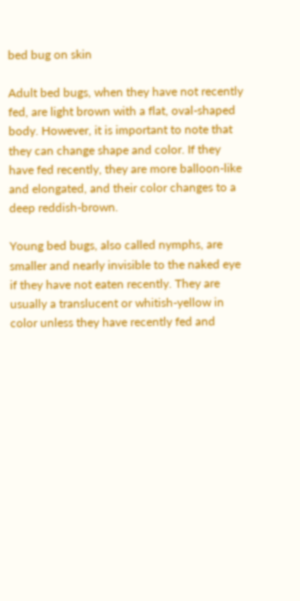bed bug on skin

Adult bed bugs, when they have not recently fed, are light brown with a flat, oval-shaped body. However, it is important to note that they can change shape and color. If they have fed recently, they are more balloon-like and elongated, and their color changes to a deep reddish-brown.

Young bed bugs, also called nymphs, are smaller and nearly invisible to the naked eye if they have not eaten recently. They are usually a translucent or whitish-yellow in color unless they have recently fed and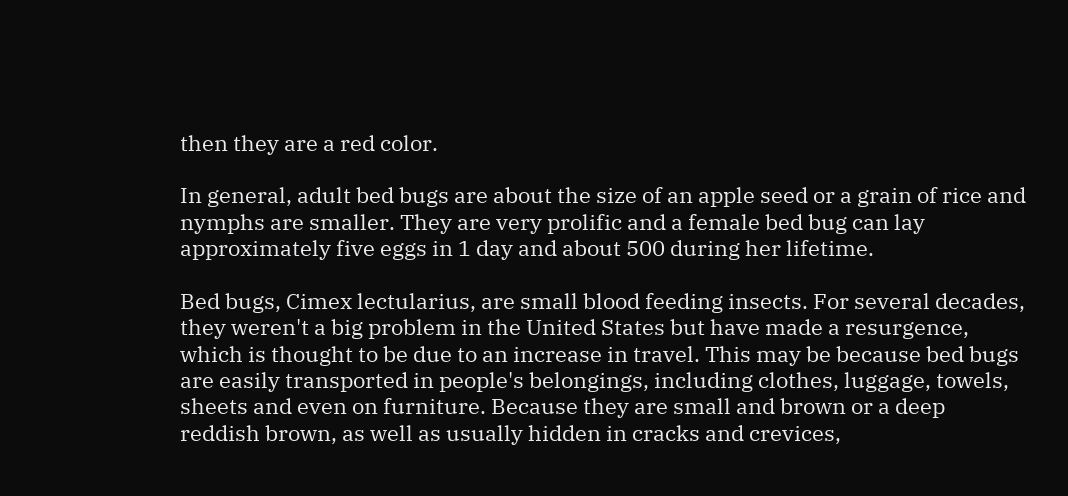then they are a red color.

In general, adult bed bugs are about the size of an apple seed or a grain of rice and nymphs are smaller. They are very prolific and a female bed bug can lay approximately five eggs in 1 day and about 500 during her lifetime.

Bed bugs, Cimex lectularius, are small blood feeding insects. For several decades, they weren't a big problem in the United States but have made a resurgence, which is thought to be due to an increase in travel. This may be because bed bugs are easily transported in people's belongings, including clothes, luggage, towels, sheets and even on furniture. Because they are small and brown or a deep reddish brown, as well as usually hidden in cracks and crevices,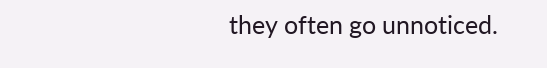they often go unnoticed.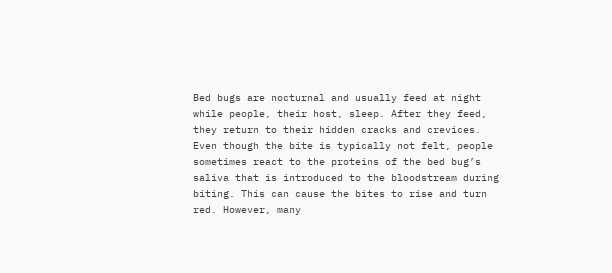Bed bugs are nocturnal and usually feed at night while people, their host, sleep. After they feed, they return to their hidden cracks and crevices. Even though the bite is typically not felt, people sometimes react to the proteins of the bed bug’s saliva that is introduced to the bloodstream during biting. This can cause the bites to rise and turn red. However, many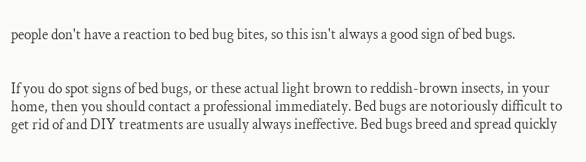people don't have a reaction to bed bug bites, so this isn't always a good sign of bed bugs.


If you do spot signs of bed bugs, or these actual light brown to reddish-brown insects, in your home, then you should contact a professional immediately. Bed bugs are notoriously difficult to get rid of and DIY treatments are usually always ineffective. Bed bugs breed and spread quickly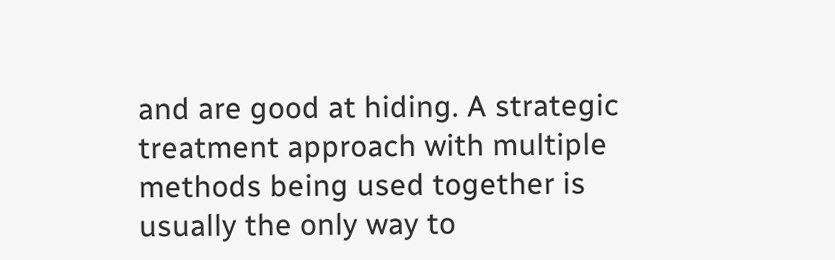and are good at hiding. A strategic treatment approach with multiple methods being used together is usually the only way to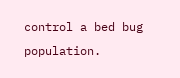control a bed bug population.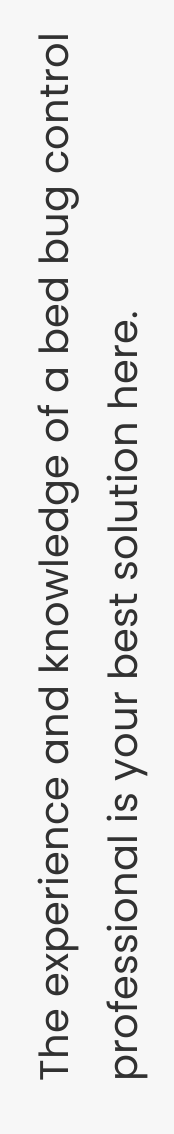The experience and knowledge of a bed bug control professional is your best solution here.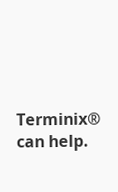Terminix® can help.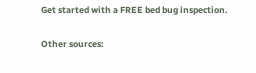Get started with a FREE bed bug inspection.

Other sources: